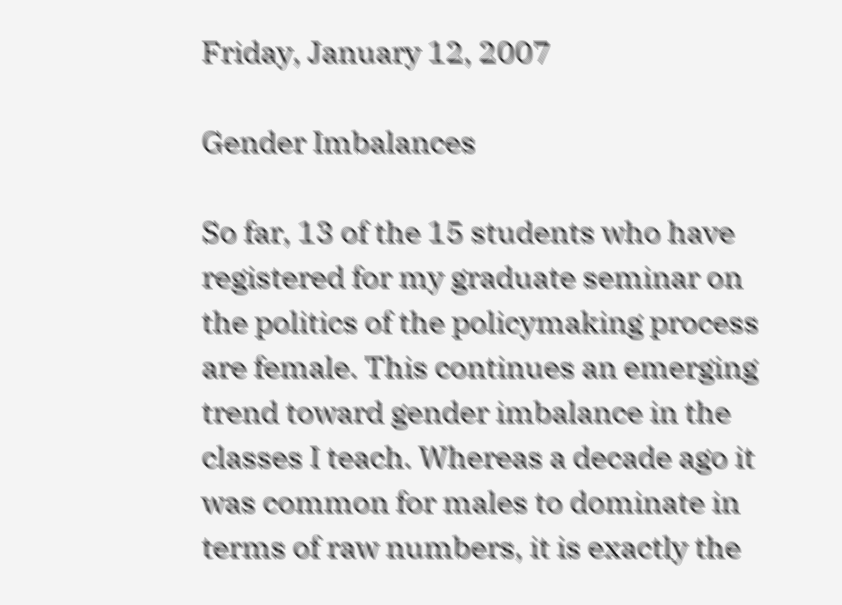Friday, January 12, 2007

Gender Imbalances

So far, 13 of the 15 students who have registered for my graduate seminar on the politics of the policymaking process are female. This continues an emerging trend toward gender imbalance in the classes I teach. Whereas a decade ago it was common for males to dominate in terms of raw numbers, it is exactly the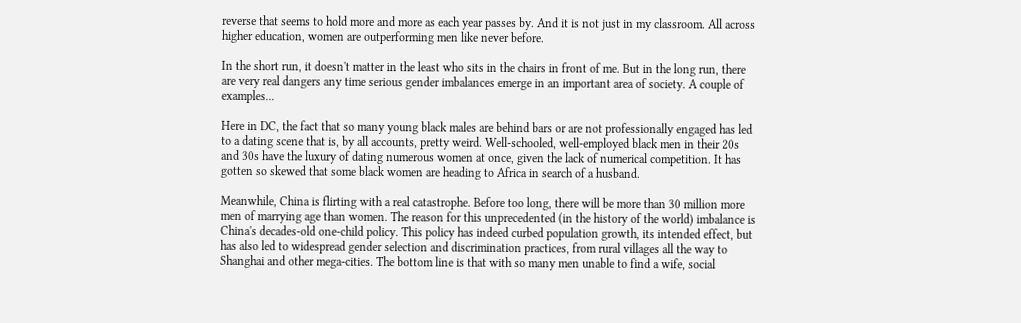reverse that seems to hold more and more as each year passes by. And it is not just in my classroom. All across higher education, women are outperforming men like never before.

In the short run, it doesn't matter in the least who sits in the chairs in front of me. But in the long run, there are very real dangers any time serious gender imbalances emerge in an important area of society. A couple of examples...

Here in DC, the fact that so many young black males are behind bars or are not professionally engaged has led to a dating scene that is, by all accounts, pretty weird. Well-schooled, well-employed black men in their 20s and 30s have the luxury of dating numerous women at once, given the lack of numerical competition. It has gotten so skewed that some black women are heading to Africa in search of a husband.

Meanwhile, China is flirting with a real catastrophe. Before too long, there will be more than 30 million more men of marrying age than women. The reason for this unprecedented (in the history of the world) imbalance is China's decades-old one-child policy. This policy has indeed curbed population growth, its intended effect, but has also led to widespread gender selection and discrimination practices, from rural villages all the way to Shanghai and other mega-cities. The bottom line is that with so many men unable to find a wife, social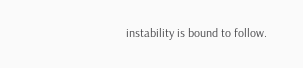instability is bound to follow.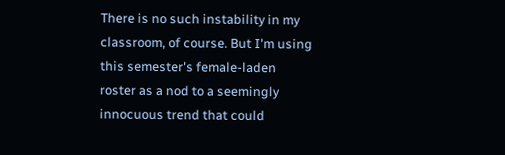There is no such instability in my classroom, of course. But I'm using this semester's female-laden roster as a nod to a seemingly innocuous trend that could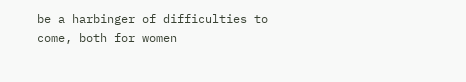be a harbinger of difficulties to come, both for women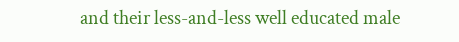and their less-and-less well educated male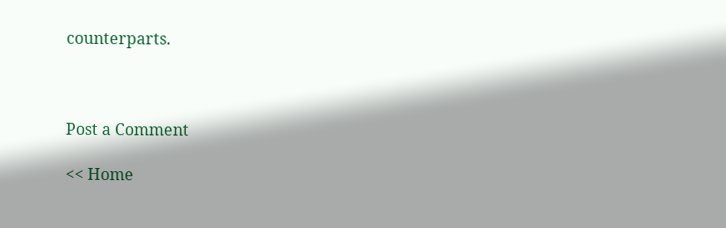counterparts.



Post a Comment

<< Home